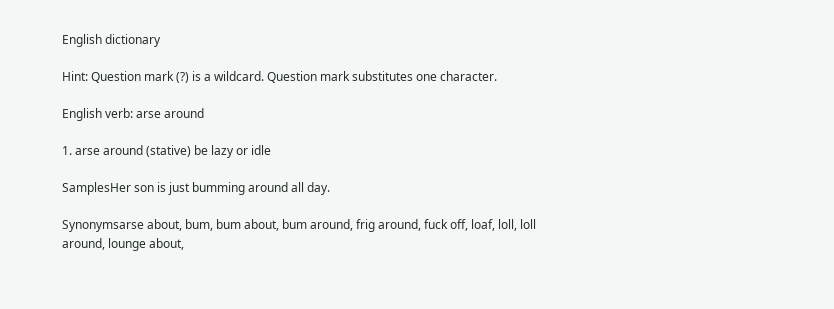English dictionary

Hint: Question mark (?) is a wildcard. Question mark substitutes one character.

English verb: arse around

1. arse around (stative) be lazy or idle

SamplesHer son is just bumming around all day.

Synonymsarse about, bum, bum about, bum around, frig around, fuck off, loaf, loll, loll around, lounge about,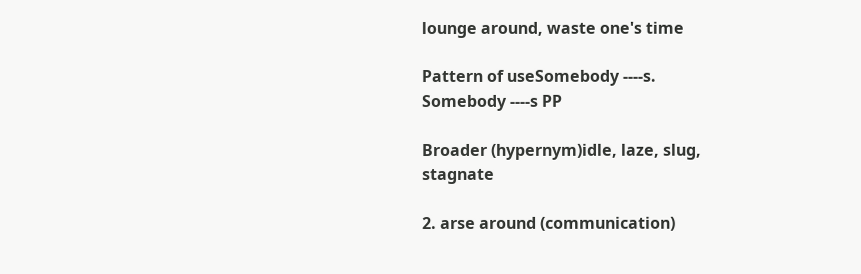lounge around, waste one's time

Pattern of useSomebody ----s.
Somebody ----s PP

Broader (hypernym)idle, laze, slug, stagnate

2. arse around (communication)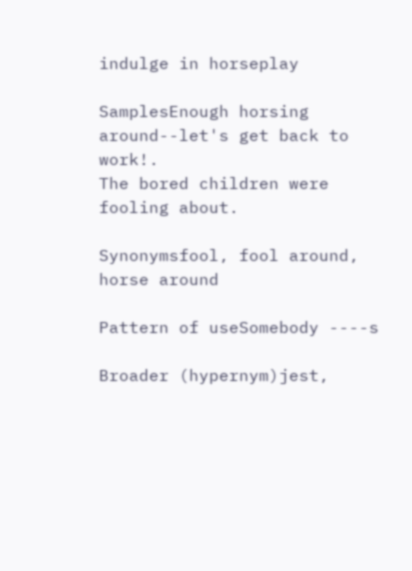indulge in horseplay

SamplesEnough horsing around--let's get back to work!.
The bored children were fooling about.

Synonymsfool, fool around, horse around

Pattern of useSomebody ----s

Broader (hypernym)jest,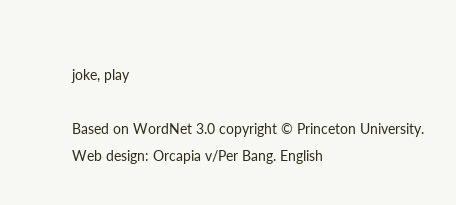joke, play

Based on WordNet 3.0 copyright © Princeton University.
Web design: Orcapia v/Per Bang. English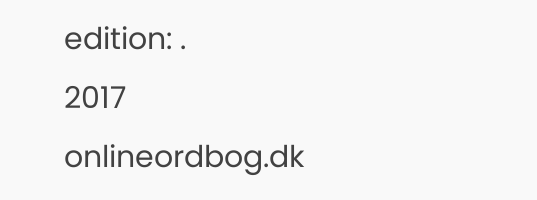edition: .
2017 onlineordbog.dk